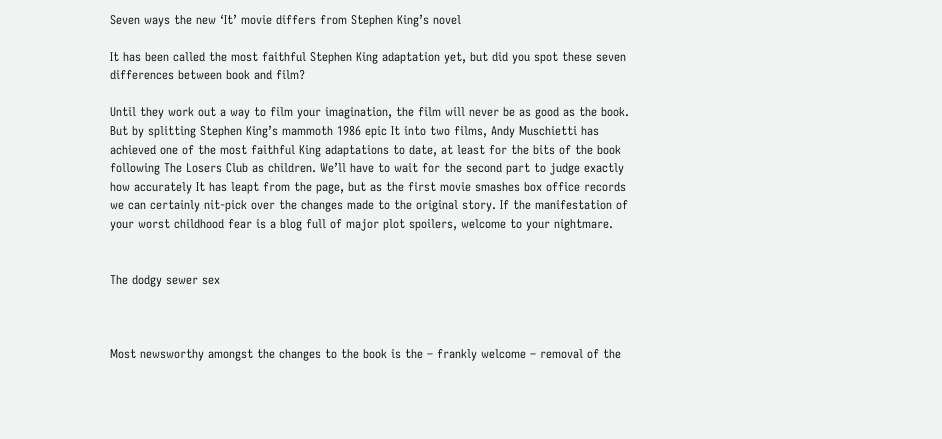Seven ways the new ‘It’ movie differs from Stephen King’s novel

It has been called the most faithful Stephen King adaptation yet, but did you spot these seven differences between book and film?

Until they work out a way to film your imagination, the film will never be as good as the book. But by splitting Stephen King’s mammoth 1986 epic It into two films, Andy Muschietti has achieved one of the most faithful King adaptations to date, at least for the bits of the book following The Losers Club as children. We’ll have to wait for the second part to judge exactly how accurately It has leapt from the page, but as the first movie smashes box office records we can certainly nit-pick over the changes made to the original story. If the manifestation of your worst childhood fear is a blog full of major plot spoilers, welcome to your nightmare.


The dodgy sewer sex



Most newsworthy amongst the changes to the book is the – frankly welcome – removal of the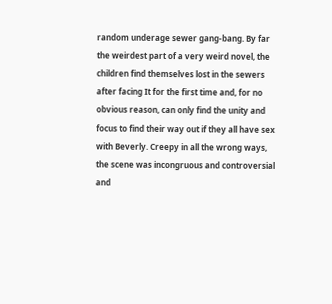random underage sewer gang-bang. By far the weirdest part of a very weird novel, the children find themselves lost in the sewers after facing It for the first time and, for no obvious reason, can only find the unity and focus to find their way out if they all have sex with Beverly. Creepy in all the wrong ways, the scene was incongruous and controversial and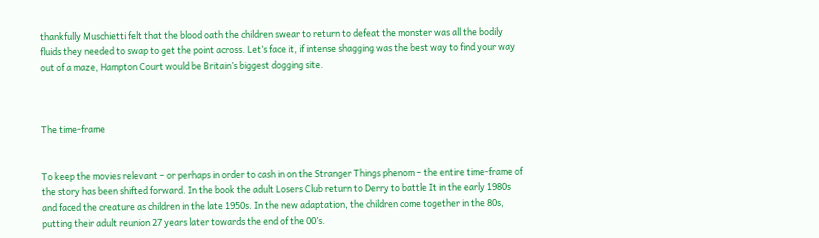thankfully Muschietti felt that the blood oath the children swear to return to defeat the monster was all the bodily fluids they needed to swap to get the point across. Let’s face it, if intense shagging was the best way to find your way out of a maze, Hampton Court would be Britain’s biggest dogging site.



The time-frame


To keep the movies relevant – or perhaps in order to cash in on the Stranger Things phenom – the entire time-frame of the story has been shifted forward. In the book the adult Losers Club return to Derry to battle It in the early 1980s and faced the creature as children in the late 1950s. In the new adaptation, the children come together in the 80s, putting their adult reunion 27 years later towards the end of the 00’s.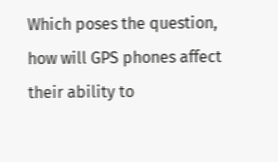Which poses the question, how will GPS phones affect their ability to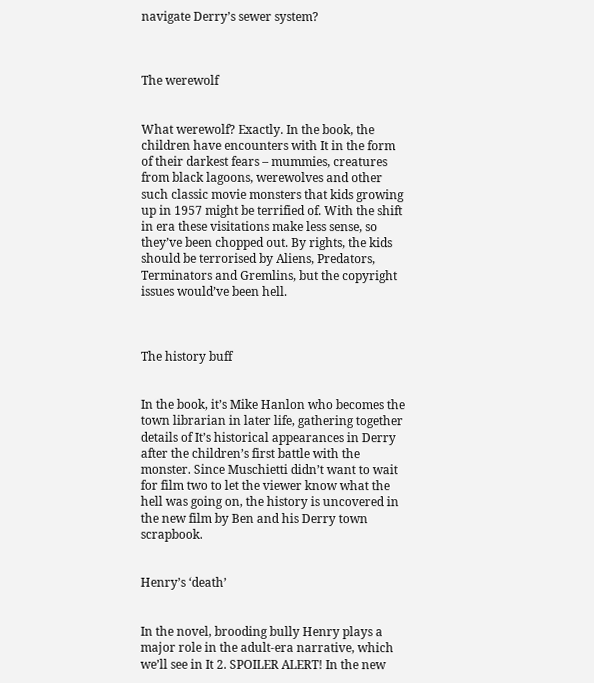navigate Derry’s sewer system?



The werewolf


What werewolf? Exactly. In the book, the children have encounters with It in the form of their darkest fears – mummies, creatures from black lagoons, werewolves and other such classic movie monsters that kids growing up in 1957 might be terrified of. With the shift in era these visitations make less sense, so they’ve been chopped out. By rights, the kids should be terrorised by Aliens, Predators, Terminators and Gremlins, but the copyright issues would’ve been hell.



The history buff


In the book, it’s Mike Hanlon who becomes the town librarian in later life, gathering together details of It’s historical appearances in Derry after the children’s first battle with the monster. Since Muschietti didn’t want to wait for film two to let the viewer know what the hell was going on, the history is uncovered in the new film by Ben and his Derry town scrapbook.


Henry’s ‘death’


In the novel, brooding bully Henry plays a major role in the adult-era narrative, which we’ll see in It 2. SPOILER ALERT! In the new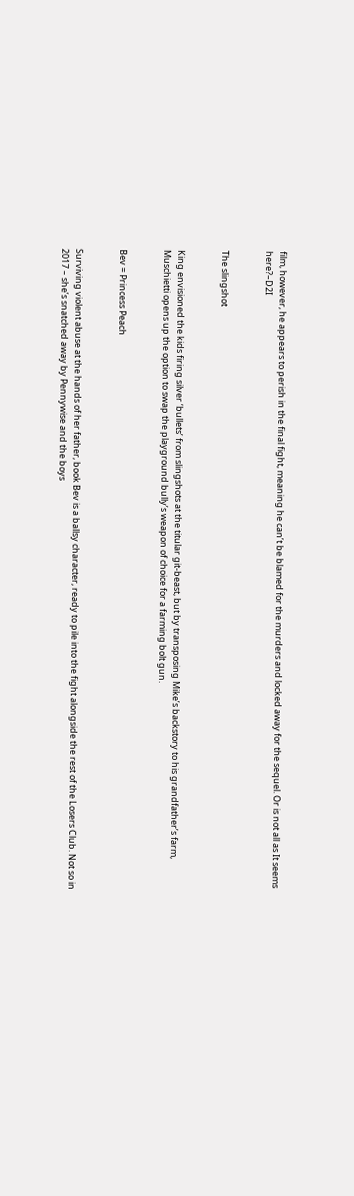film, however, he appears to perish in the final fight, meaning he can’t be blamed for the murders and locked away for the sequel. Or is not all as It seems here?–D2I


The slingshot


King envisioned the kids firing silver ‘bullets’ from slingshots at the titular git-beast, but by transposing Mike’s backstory to his grandfather’s farm, Muschietti opens up the option to swap the playground bully’s weapon of choice for a farming bolt gun.


Bev = Princess Peach


Surviving violent abuse at the hands of her father, book Bev is a ballsy character, ready to pile into the fight alongside the rest of the Losers Club. Not so in 2017 – she’s snatched away by Pennywise and the boys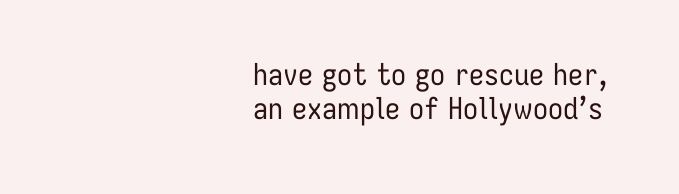have got to go rescue her, an example of Hollywood’s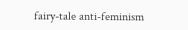fairy-tale anti-feminism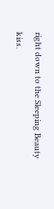right down to the Sleeping Beauty kiss.